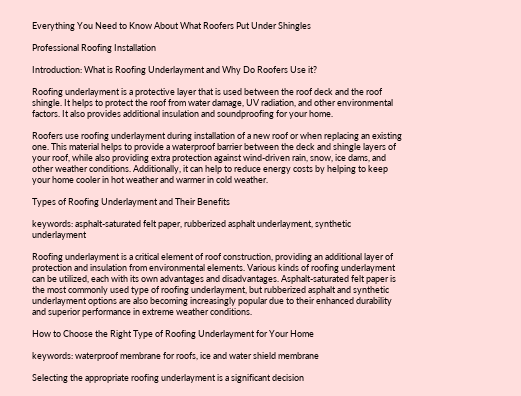Everything You Need to Know About What Roofers Put Under Shingles

Professional Roofing Installation

Introduction: What is Roofing Underlayment and Why Do Roofers Use it?

Roofing underlayment is a protective layer that is used between the roof deck and the roof shingle. It helps to protect the roof from water damage, UV radiation, and other environmental factors. It also provides additional insulation and soundproofing for your home.

Roofers use roofing underlayment during installation of a new roof or when replacing an existing one. This material helps to provide a waterproof barrier between the deck and shingle layers of your roof, while also providing extra protection against wind-driven rain, snow, ice dams, and other weather conditions. Additionally, it can help to reduce energy costs by helping to keep your home cooler in hot weather and warmer in cold weather.

Types of Roofing Underlayment and Their Benefits

keywords: asphalt-saturated felt paper, rubberized asphalt underlayment, synthetic underlayment

Roofing underlayment is a critical element of roof construction, providing an additional layer of protection and insulation from environmental elements. Various kinds of roofing underlayment can be utilized, each with its own advantages and disadvantages. Asphalt-saturated felt paper is the most commonly used type of roofing underlayment, but rubberized asphalt and synthetic underlayment options are also becoming increasingly popular due to their enhanced durability and superior performance in extreme weather conditions.

How to Choose the Right Type of Roofing Underlayment for Your Home

keywords: waterproof membrane for roofs, ice and water shield membrane

Selecting the appropriate roofing underlayment is a significant decision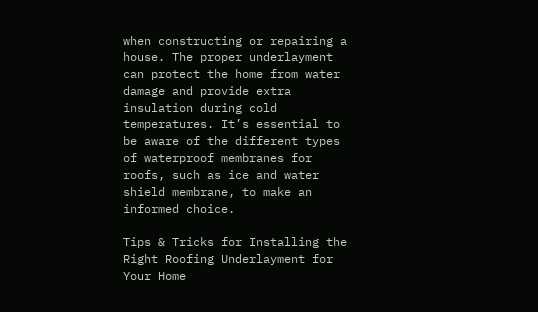when constructing or repairing a house. The proper underlayment can protect the home from water damage and provide extra insulation during cold temperatures. It’s essential to be aware of the different types of waterproof membranes for roofs, such as ice and water shield membrane, to make an informed choice.

Tips & Tricks for Installing the Right Roofing Underlayment for Your Home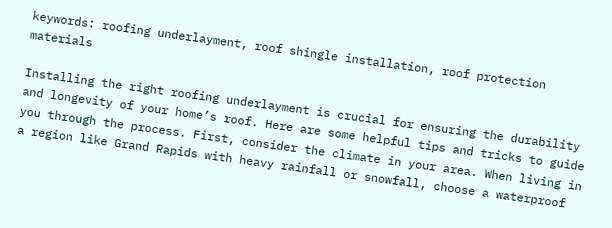keywords: roofing underlayment, roof shingle installation, roof protection materials

Installing the right roofing underlayment is crucial for ensuring the durability and longevity of your home’s roof. Here are some helpful tips and tricks to guide you through the process. First, consider the climate in your area. When living in a region like Grand Rapids with heavy rainfall or snowfall, choose a waterproof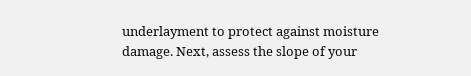underlayment to protect against moisture damage. Next, assess the slope of your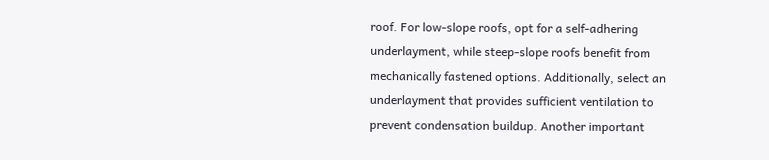roof. For low-slope roofs, opt for a self-adhering underlayment, while steep-slope roofs benefit from mechanically fastened options. Additionally, select an underlayment that provides sufficient ventilation to prevent condensation buildup. Another important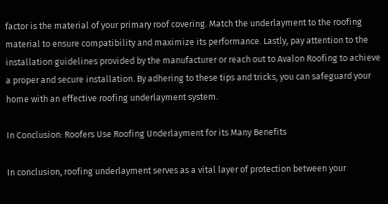factor is the material of your primary roof covering. Match the underlayment to the roofing material to ensure compatibility and maximize its performance. Lastly, pay attention to the installation guidelines provided by the manufacturer or reach out to Avalon Roofing to achieve a proper and secure installation. By adhering to these tips and tricks, you can safeguard your home with an effective roofing underlayment system.

In Conclusion: Roofers Use Roofing Underlayment for its Many Benefits

In conclusion, roofing underlayment serves as a vital layer of protection between your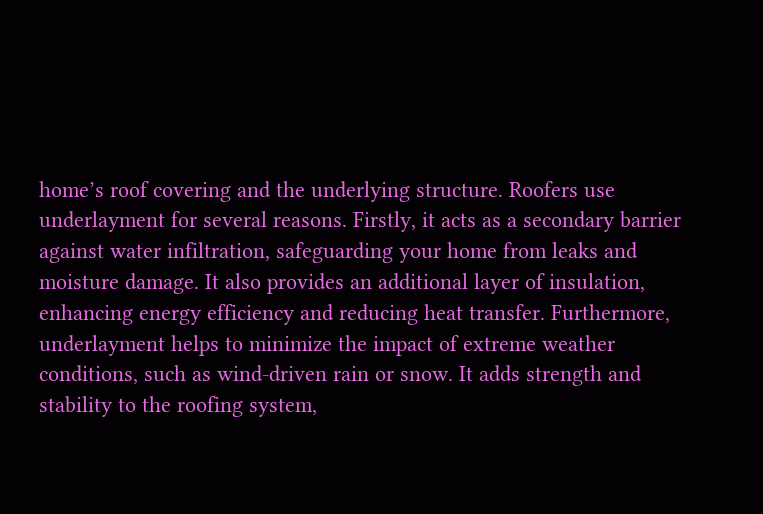home’s roof covering and the underlying structure. Roofers use underlayment for several reasons. Firstly, it acts as a secondary barrier against water infiltration, safeguarding your home from leaks and moisture damage. It also provides an additional layer of insulation, enhancing energy efficiency and reducing heat transfer. Furthermore, underlayment helps to minimize the impact of extreme weather conditions, such as wind-driven rain or snow. It adds strength and stability to the roofing system,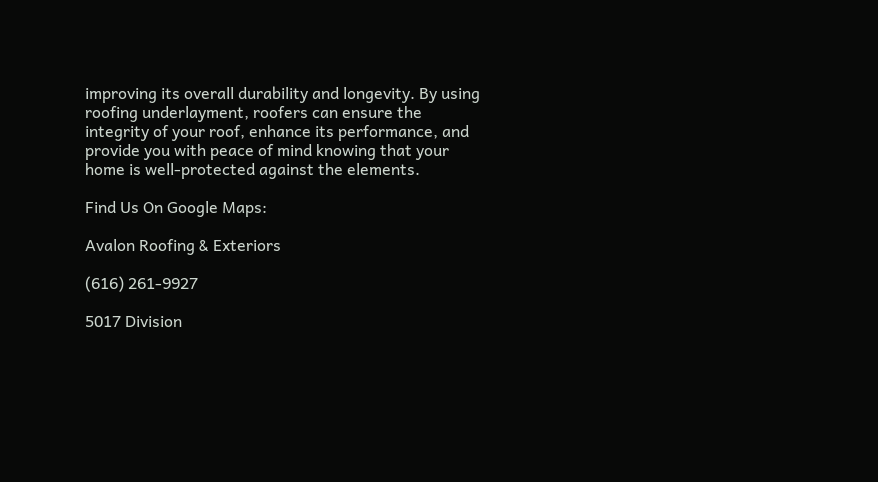improving its overall durability and longevity. By using roofing underlayment, roofers can ensure the integrity of your roof, enhance its performance, and provide you with peace of mind knowing that your home is well-protected against the elements.

Find Us On Google Maps:

Avalon Roofing & Exteriors

(616) 261-9927

5017 Division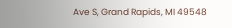Ave S, Grand Rapids, MI 49548